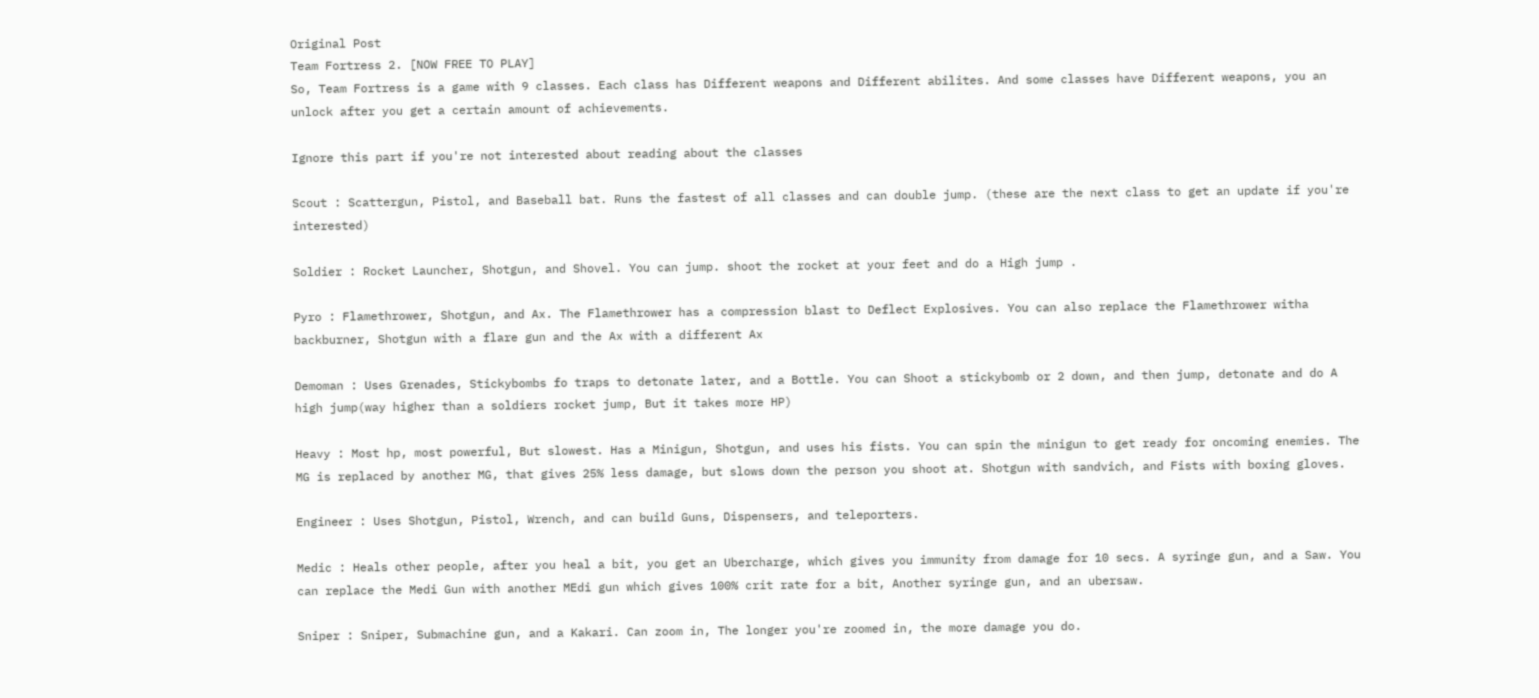Original Post
Team Fortress 2. [NOW FREE TO PLAY]
So, Team Fortress is a game with 9 classes. Each class has Different weapons and Different abilites. And some classes have Different weapons, you an unlock after you get a certain amount of achievements.

Ignore this part if you're not interested about reading about the classes

Scout : Scattergun, Pistol, and Baseball bat. Runs the fastest of all classes and can double jump. (these are the next class to get an update if you're interested)

Soldier : Rocket Launcher, Shotgun, and Shovel. You can jump. shoot the rocket at your feet and do a High jump .

Pyro : Flamethrower, Shotgun, and Ax. The Flamethrower has a compression blast to Deflect Explosives. You can also replace the Flamethrower witha backburner, Shotgun with a flare gun and the Ax with a different Ax

Demoman : Uses Grenades, Stickybombs fo traps to detonate later, and a Bottle. You can Shoot a stickybomb or 2 down, and then jump, detonate and do A high jump(way higher than a soldiers rocket jump, But it takes more HP)

Heavy : Most hp, most powerful, But slowest. Has a Minigun, Shotgun, and uses his fists. You can spin the minigun to get ready for oncoming enemies. The MG is replaced by another MG, that gives 25% less damage, but slows down the person you shoot at. Shotgun with sandvich, and Fists with boxing gloves.

Engineer : Uses Shotgun, Pistol, Wrench, and can build Guns, Dispensers, and teleporters.

Medic : Heals other people, after you heal a bit, you get an Ubercharge, which gives you immunity from damage for 10 secs. A syringe gun, and a Saw. You can replace the Medi Gun with another MEdi gun which gives 100% crit rate for a bit, Another syringe gun, and an ubersaw.

Sniper : Sniper, Submachine gun, and a Kakari. Can zoom in, The longer you're zoomed in, the more damage you do.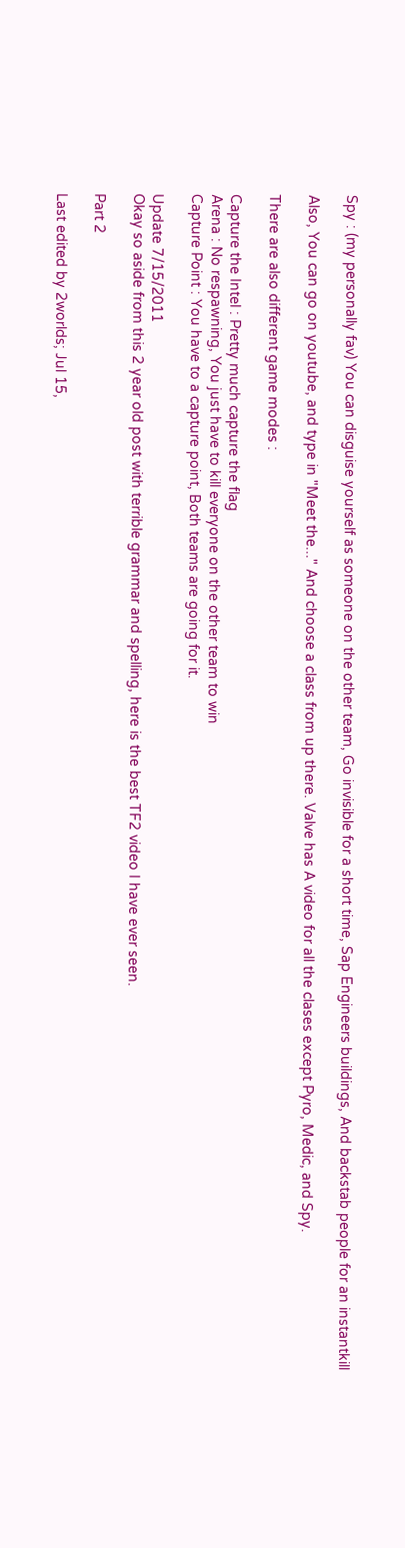Spy : (my personally fav) You can disguise yourself as someone on the other team, Go invisible for a short time, Sap Engineers buildings, And backstab people for an instantkill

Also, You can go on youtube, and type in "Meet the..." And choose a class from up there. Valve has A video for all the clases except Pyro, Medic, and Spy.

There are also different game modes :

Capture the Intel : Pretty much capture the flag
Arena : No respawning, You just have to kill everyone on the other team to win
Capture Point : You have to a capture point, Both teams are going for it.

Update 7/15/2011
Okay so aside from this 2 year old post with terrible grammar and spelling, here is the best TF2 video I have ever seen.

Part 2

Last edited by 2worlds; Jul 15,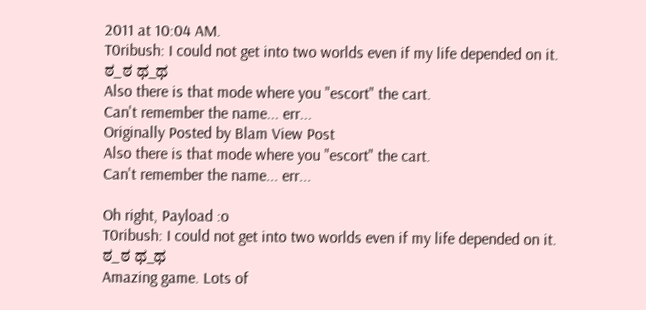2011 at 10:04 AM.
T0ribush: I could not get into two worlds even if my life depended on it.
ಠ_ಠ ಥ_ಥ
Also there is that mode where you "escort" the cart.
Can't remember the name... err...
Originally Posted by Blam View Post
Also there is that mode where you "escort" the cart.
Can't remember the name... err...

Oh right, Payload :o
T0ribush: I could not get into two worlds even if my life depended on it.
ಠ_ಠ ಥ_ಥ
Amazing game. Lots of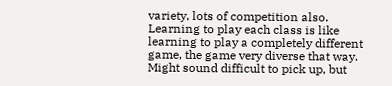variety, lots of competition also. Learning to play each class is like learning to play a completely different game, the game very diverse that way. Might sound difficult to pick up, but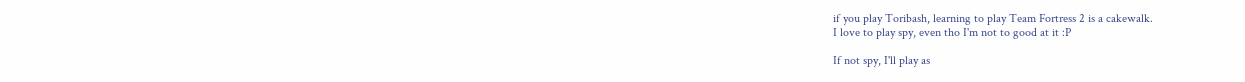if you play Toribash, learning to play Team Fortress 2 is a cakewalk.
I love to play spy, even tho I'm not to good at it :P

If not spy, I'll play as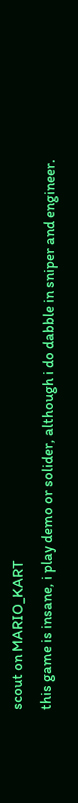scout on MARIO_KART
this game is insane, i play demo or solider, although i do dabble in sniper and engineer.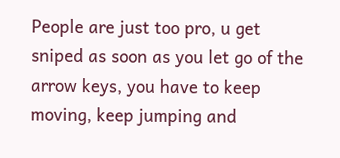People are just too pro, u get sniped as soon as you let go of the arrow keys, you have to keep moving, keep jumping and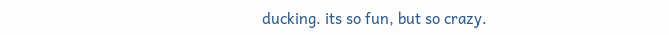ducking. its so fun, but so crazy.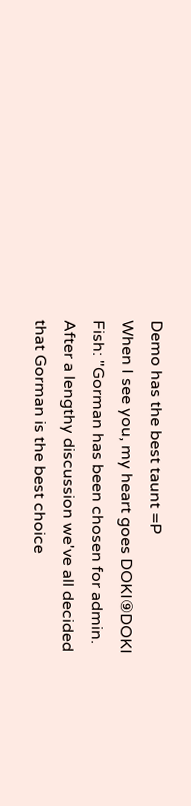Demo has the best taunt =P
When I see you, my heart goes DOKI⑨DOKI
Fish: "Gorman has been chosen for admin. After a lengthy discussion we've all decided that Gorman is the best choice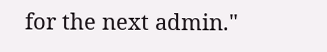for the next admin."